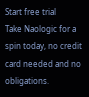Start free trial
Take Naologic for a spin today, no credit card needed and no obligations.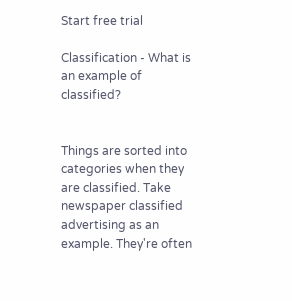Start free trial

Classification - What is an example of classified?


Things are sorted into categories when they are classified. Take newspaper classified advertising as an example. They're often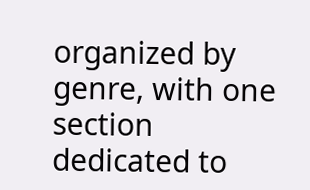organized by genre, with one section dedicated to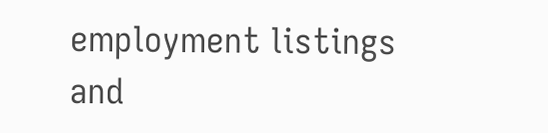employment listings and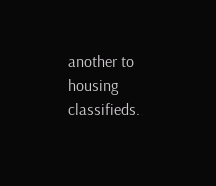another to housing classifieds.